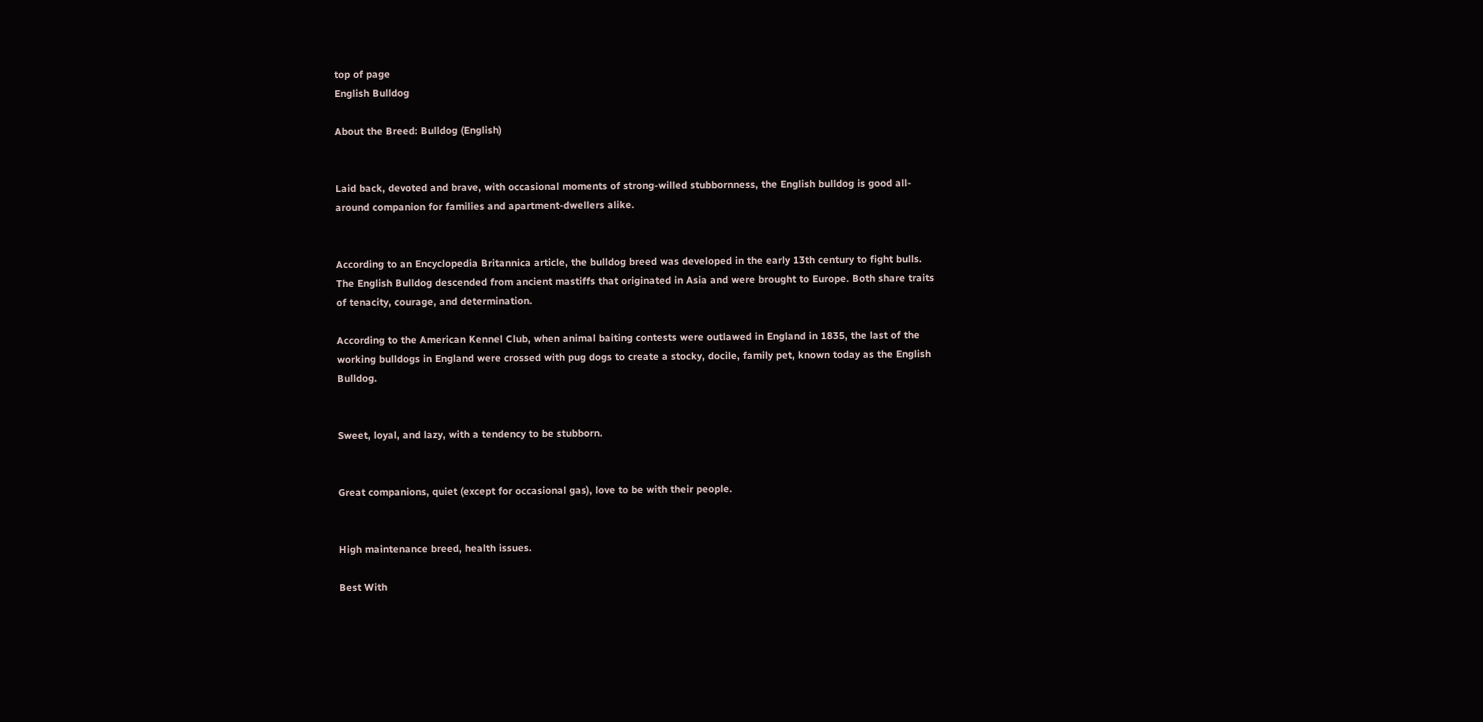top of page
English Bulldog

About the Breed: Bulldog (English)


Laid back, devoted and brave, with occasional moments of strong-willed stubbornness, the English bulldog is good all-around companion for families and apartment-dwellers alike.


According to an Encyclopedia Britannica article, the bulldog breed was developed in the early 13th century to fight bulls. The English Bulldog descended from ancient mastiffs that originated in Asia and were brought to Europe. Both share traits of tenacity, courage, and determination.

According to the American Kennel Club, when animal baiting contests were outlawed in England in 1835, the last of the working bulldogs in England were crossed with pug dogs to create a stocky, docile, family pet, known today as the English Bulldog.


Sweet, loyal, and lazy, with a tendency to be stubborn.


Great companions, quiet (except for occasional gas), love to be with their people.


High maintenance breed, health issues.

Best With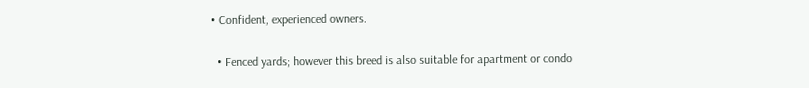• Confident, experienced owners.

  • Fenced yards; however this breed is also suitable for apartment or condo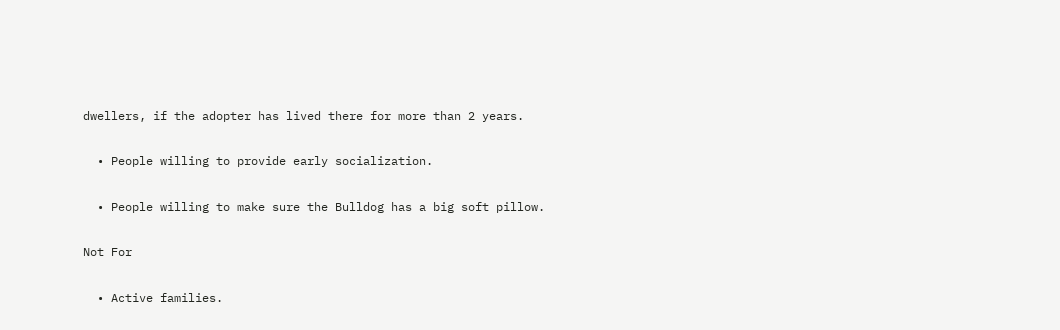dwellers, if the adopter has lived there for more than 2 years.

  • People willing to provide early socialization.

  • People willing to make sure the Bulldog has a big soft pillow.

Not For

  • Active families.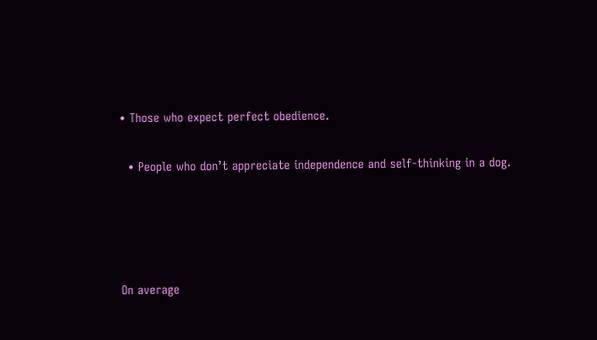• Those who expect perfect obedience.

  • People who don’t appreciate independence and self-thinking in a dog.




On average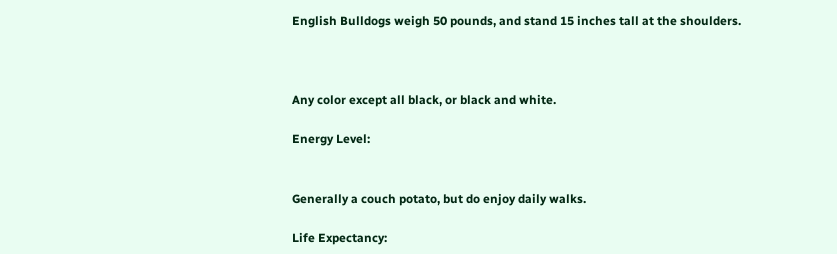English Bulldogs weigh 50 pounds, and stand 15 inches tall at the shoulders.



Any color except all black, or black and white.

Energy Level:


Generally a couch potato, but do enjoy daily walks.

Life Expectancy: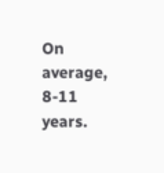On average, 8-11 years.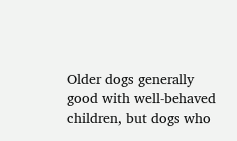Older dogs generally good with well-behaved children, but dogs who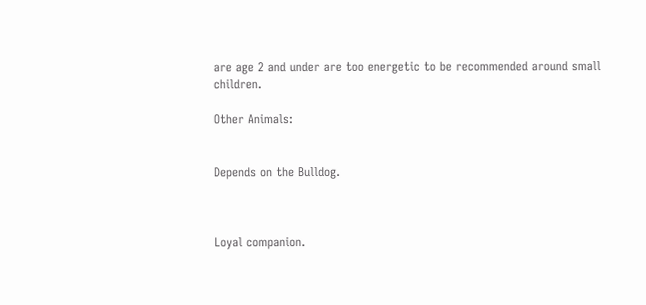are age 2 and under are too energetic to be recommended around small children.

Other Animals:


Depends on the Bulldog.



Loyal companion.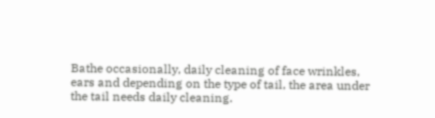Bathe occasionally, daily cleaning of face wrinkles, ears and depending on the type of tail, the area under the tail needs daily cleaning.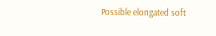Possible elongated soft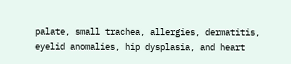palate, small trachea, allergies, dermatitis, eyelid anomalies, hip dysplasia, and heart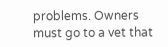problems. Owners must go to a vet that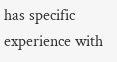has specific experience with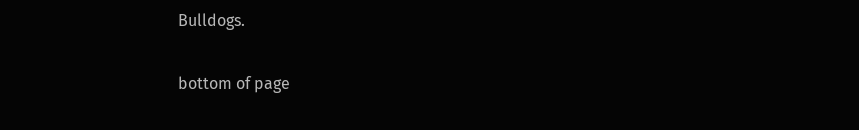Bulldogs.

bottom of page